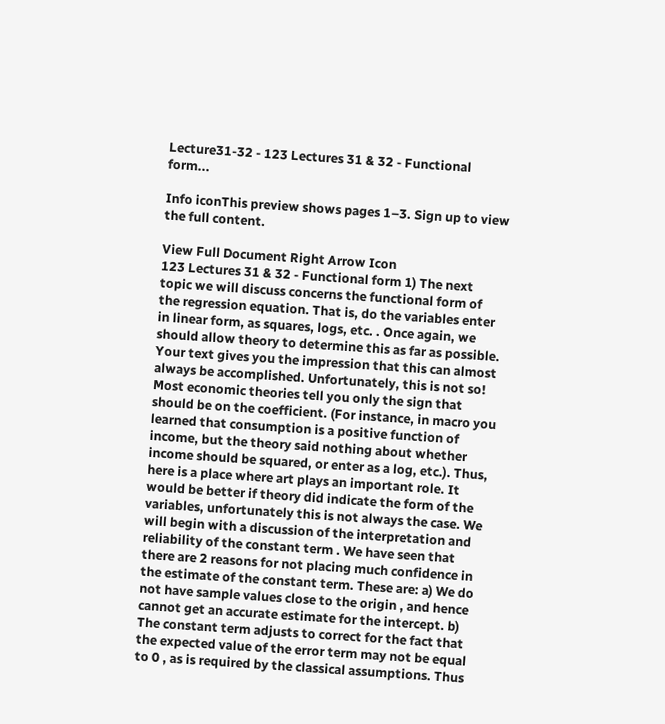Lecture31-32 - 123 Lectures 31 & 32 - Functional form...

Info iconThis preview shows pages 1–3. Sign up to view the full content.

View Full Document Right Arrow Icon
123 Lectures 31 & 32 - Functional form 1) The next topic we will discuss concerns the functional form of the regression equation. That is, do the variables enter in linear form, as squares, logs, etc. . Once again, we should allow theory to determine this as far as possible. Your text gives you the impression that this can almost always be accomplished. Unfortunately, this is not so! Most economic theories tell you only the sign that should be on the coefficient. (For instance, in macro you learned that consumption is a positive function of income, but the theory said nothing about whether income should be squared, or enter as a log, etc.). Thus, here is a place where art plays an important role. It would be better if theory did indicate the form of the variables, unfortunately this is not always the case. We will begin with a discussion of the interpretation and reliability of the constant term . We have seen that there are 2 reasons for not placing much confidence in the estimate of the constant term. These are: a) We do not have sample values close to the origin , and hence cannot get an accurate estimate for the intercept. b) The constant term adjusts to correct for the fact that the expected value of the error term may not be equal to 0 , as is required by the classical assumptions. Thus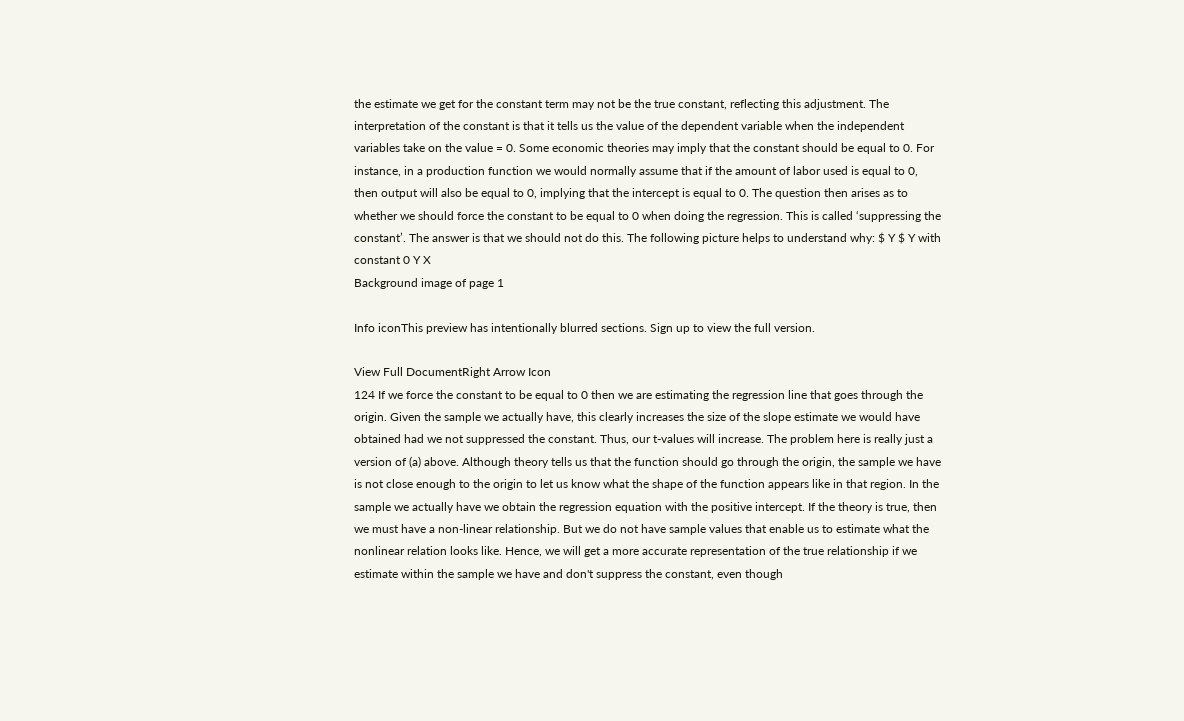the estimate we get for the constant term may not be the true constant, reflecting this adjustment. The interpretation of the constant is that it tells us the value of the dependent variable when the independent variables take on the value = 0. Some economic theories may imply that the constant should be equal to 0. For instance, in a production function we would normally assume that if the amount of labor used is equal to 0, then output will also be equal to 0, implying that the intercept is equal to 0. The question then arises as to whether we should force the constant to be equal to 0 when doing the regression. This is called ‘suppressing the constant’. The answer is that we should not do this. The following picture helps to understand why: $ Y $ Y with constant 0 Y X
Background image of page 1

Info iconThis preview has intentionally blurred sections. Sign up to view the full version.

View Full DocumentRight Arrow Icon
124 If we force the constant to be equal to 0 then we are estimating the regression line that goes through the origin. Given the sample we actually have, this clearly increases the size of the slope estimate we would have obtained had we not suppressed the constant. Thus, our t-values will increase. The problem here is really just a version of (a) above. Although theory tells us that the function should go through the origin, the sample we have is not close enough to the origin to let us know what the shape of the function appears like in that region. In the sample we actually have we obtain the regression equation with the positive intercept. If the theory is true, then we must have a non-linear relationship. But we do not have sample values that enable us to estimate what the nonlinear relation looks like. Hence, we will get a more accurate representation of the true relationship if we estimate within the sample we have and don't suppress the constant, even though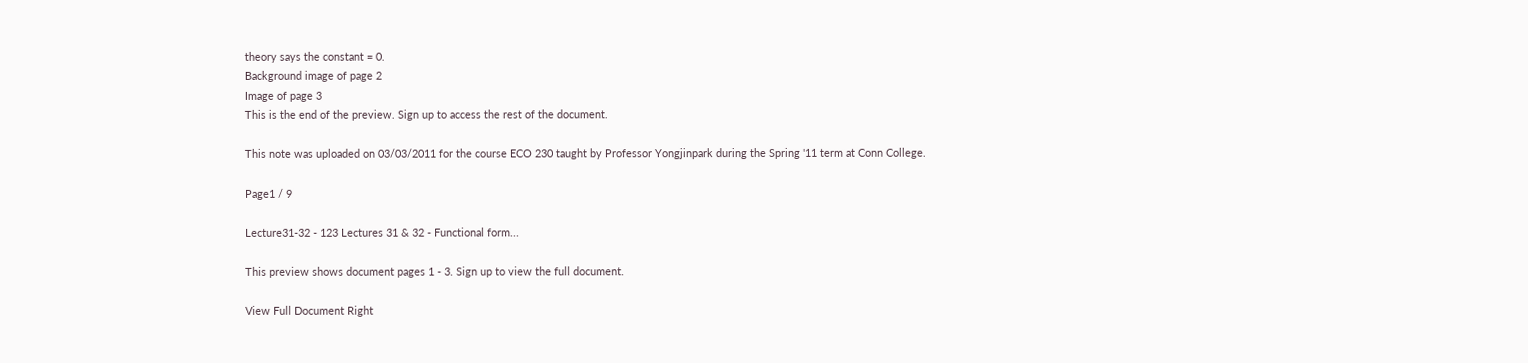theory says the constant = 0.
Background image of page 2
Image of page 3
This is the end of the preview. Sign up to access the rest of the document.

This note was uploaded on 03/03/2011 for the course ECO 230 taught by Professor Yongjinpark during the Spring '11 term at Conn College.

Page1 / 9

Lecture31-32 - 123 Lectures 31 & 32 - Functional form...

This preview shows document pages 1 - 3. Sign up to view the full document.

View Full Document Right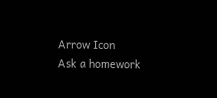Arrow Icon
Ask a homework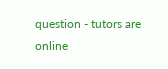question - tutors are online